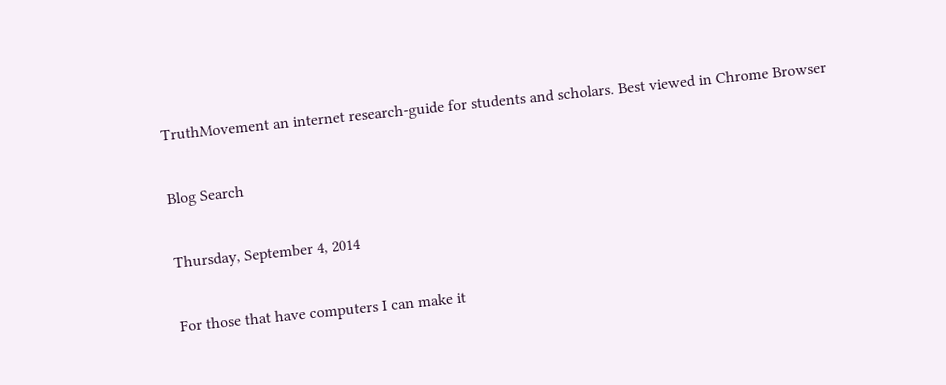TruthMovement an internet research-guide for students and scholars. Best viewed in Chrome Browser

Blog Search

Thursday, September 4, 2014

For those that have computers I can make it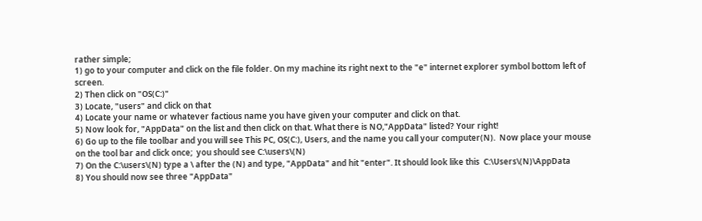rather simple;
1) go to your computer and click on the file folder. On my machine its right next to the "e" internet explorer symbol bottom left of screen.
2) Then click on "OS(C:)"
3) Locate, "users" and click on that
4) Locate your name or whatever factious name you have given your computer and click on that.
5) Now look for, "AppData" on the list and then click on that. What there is NO,"AppData" listed? Your right!
6) Go up to the file toolbar and you will see This PC, OS(C:), Users, and the name you call your computer(N).  Now place your mouse on the tool bar and click once;  you should see C:\users\(N)
7) On the C:\users\(N) type a \ after the (N) and type, "AppData" and hit "enter". It should look like this  C:\Users\(N)\AppData
8) You should now see three "AppData"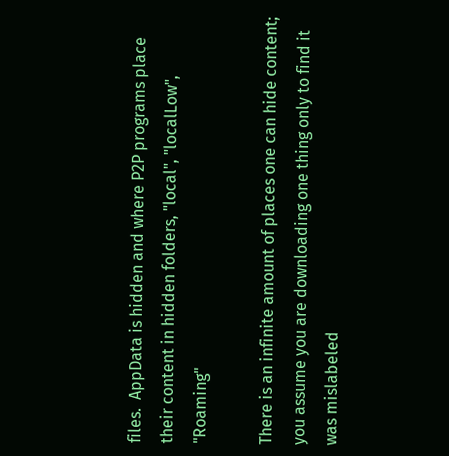files.  AppData is hidden and where P2P programs place their content in hidden folders, "local", "localLow", "Roaming"

There is an infinite amount of places one can hide content; you assume you are downloading one thing only to find it was mislabeled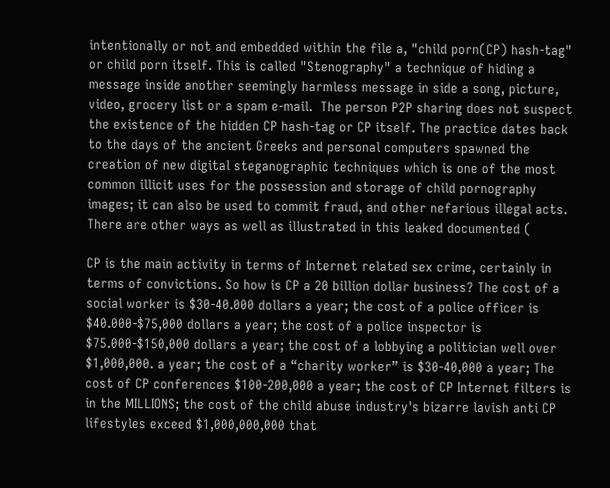intentionally or not and embedded within the file a, "child porn(CP) hash-tag" or child porn itself. This is called "Stenography" a technique of hiding a message inside another seemingly harmless message in side a song, picture, video, grocery list or a spam e-mail.  The person P2P sharing does not suspect the existence of the hidden CP hash-tag or CP itself. The practice dates back to the days of the ancient Greeks and personal computers spawned the creation of new digital steganographic techniques which is one of the most common illicit uses for the possession and storage of child pornography images; it can also be used to commit fraud, and other nefarious illegal acts. There are other ways as well as illustrated in this leaked documented (

CP is the main activity in terms of Internet related sex crime, certainly in terms of convictions. So how is CP a 20 billion dollar business? The cost of a social worker is $30-40.000 dollars a year; the cost of a police officer is $40.000-$75,000 dollars a year; the cost of a police inspector is $75.000-$150,000 dollars a year; the cost of a lobbying a politician well over $1,000,000. a year; the cost of a “charity worker” is $30-40,000 a year; The cost of CP conferences $100-200,000 a year; the cost of CP Internet filters is in the MILLIONS; the cost of the child abuse industry's bizarre lavish anti CP lifestyles exceed $1,000,000,000 that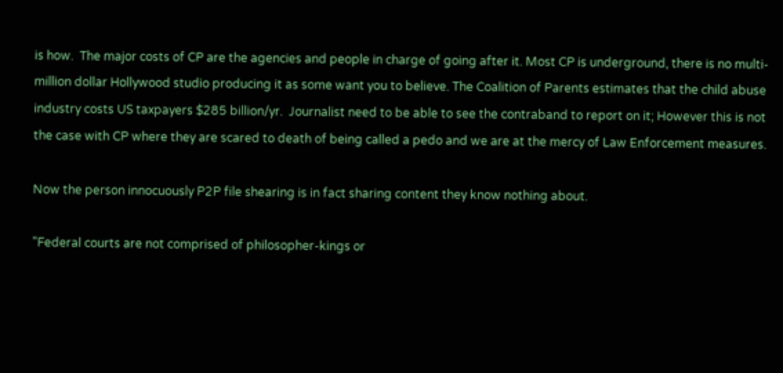is how.  The major costs of CP are the agencies and people in charge of going after it. Most CP is underground, there is no multi-million dollar Hollywood studio producing it as some want you to believe. The Coalition of Parents estimates that the child abuse industry costs US taxpayers $285 billion/yr.  Journalist need to be able to see the contraband to report on it; However this is not the case with CP where they are scared to death of being called a pedo and we are at the mercy of Law Enforcement measures.

Now the person innocuously P2P file shearing is in fact sharing content they know nothing about.

"Federal courts are not comprised of philosopher-kings or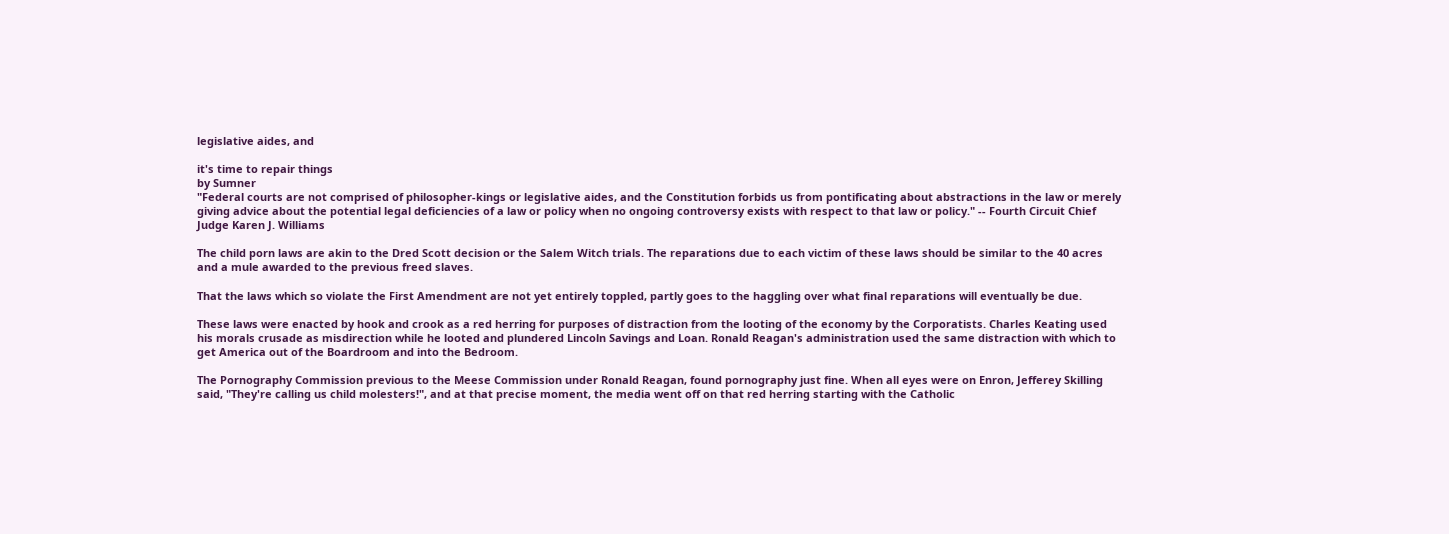legislative aides, and

it's time to repair things
by Sumner
"Federal courts are not comprised of philosopher-kings or legislative aides, and the Constitution forbids us from pontificating about abstractions in the law or merely giving advice about the potential legal deficiencies of a law or policy when no ongoing controversy exists with respect to that law or policy." -- Fourth Circuit Chief Judge Karen J. Williams

The child porn laws are akin to the Dred Scott decision or the Salem Witch trials. The reparations due to each victim of these laws should be similar to the 40 acres and a mule awarded to the previous freed slaves.

That the laws which so violate the First Amendment are not yet entirely toppled, partly goes to the haggling over what final reparations will eventually be due.

These laws were enacted by hook and crook as a red herring for purposes of distraction from the looting of the economy by the Corporatists. Charles Keating used his morals crusade as misdirection while he looted and plundered Lincoln Savings and Loan. Ronald Reagan's administration used the same distraction with which to get America out of the Boardroom and into the Bedroom.

The Pornography Commission previous to the Meese Commission under Ronald Reagan, found pornography just fine. When all eyes were on Enron, Jefferey Skilling said, "They're calling us child molesters!", and at that precise moment, the media went off on that red herring starting with the Catholic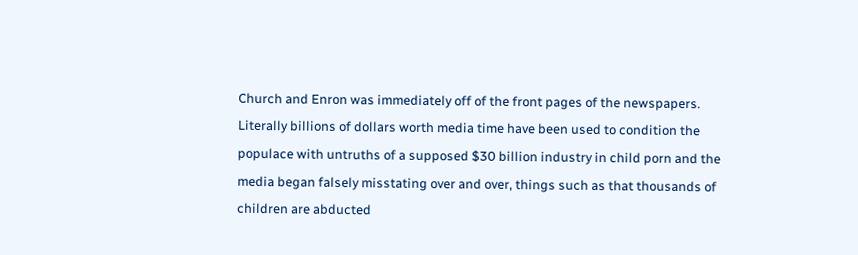Church and Enron was immediately off of the front pages of the newspapers. Literally billions of dollars worth media time have been used to condition the populace with untruths of a supposed $30 billion industry in child porn and the media began falsely misstating over and over, things such as that thousands of children are abducted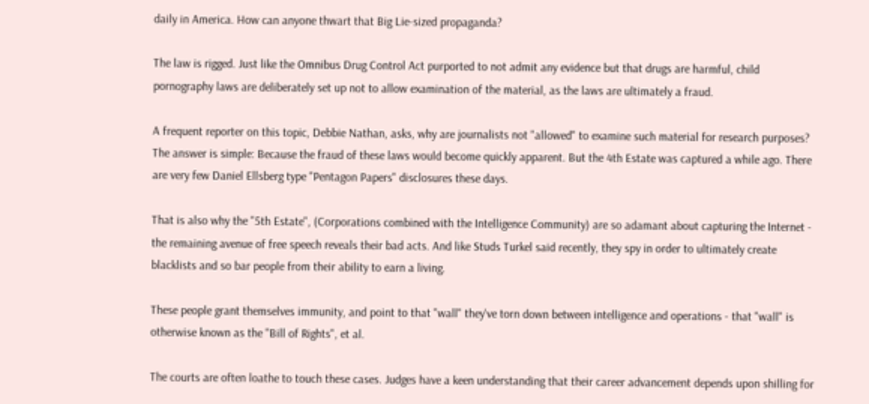daily in America. How can anyone thwart that Big Lie-sized propaganda?

The law is rigged. Just like the Omnibus Drug Control Act purported to not admit any evidence but that drugs are harmful, child pornography laws are deliberately set up not to allow examination of the material, as the laws are ultimately a fraud.

A frequent reporter on this topic, Debbie Nathan, asks, why are journalists not "allowed" to examine such material for research purposes? The answer is simple: Because the fraud of these laws would become quickly apparent. But the 4th Estate was captured a while ago. There are very few Daniel Ellsberg type "Pentagon Papers" disclosures these days.

That is also why the "5th Estate", (Corporations combined with the Intelligence Community) are so adamant about capturing the Internet - the remaining avenue of free speech reveals their bad acts. And like Studs Turkel said recently, they spy in order to ultimately create blacklists and so bar people from their ability to earn a living.

These people grant themselves immunity, and point to that "wall" they've torn down between intelligence and operations - that "wall" is otherwise known as the "Bill of Rights", et al.

The courts are often loathe to touch these cases. Judges have a keen understanding that their career advancement depends upon shilling for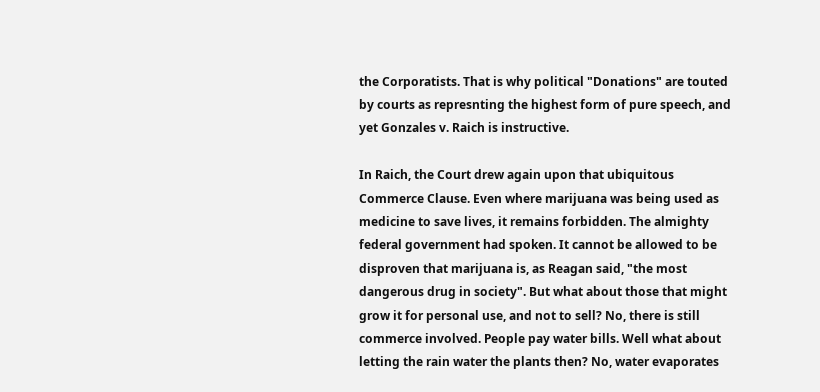the Corporatists. That is why political "Donations" are touted by courts as represnting the highest form of pure speech, and yet Gonzales v. Raich is instructive.

In Raich, the Court drew again upon that ubiquitous Commerce Clause. Even where marijuana was being used as medicine to save lives, it remains forbidden. The almighty federal government had spoken. It cannot be allowed to be disproven that marijuana is, as Reagan said, "the most dangerous drug in society". But what about those that might grow it for personal use, and not to sell? No, there is still commerce involved. People pay water bills. Well what about letting the rain water the plants then? No, water evaporates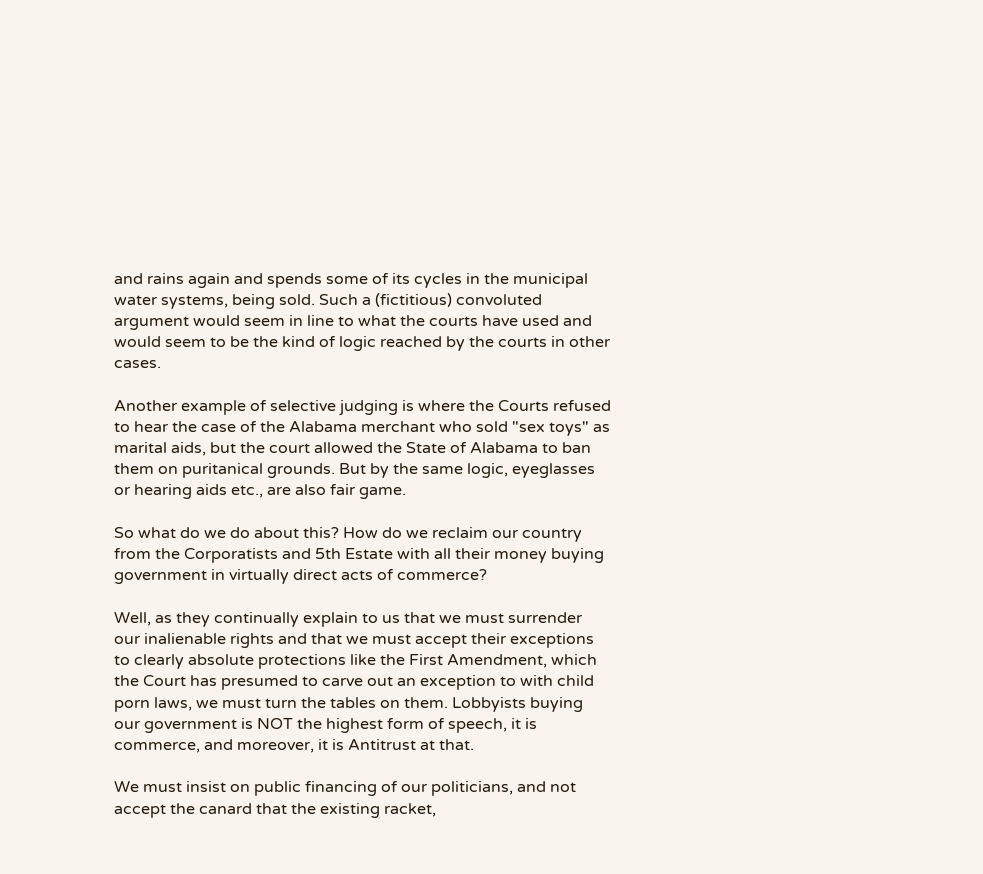and rains again and spends some of its cycles in the municipal water systems, being sold. Such a (fictitious) convoluted argument would seem in line to what the courts have used and would seem to be the kind of logic reached by the courts in other cases.

Another example of selective judging is where the Courts refused to hear the case of the Alabama merchant who sold "sex toys" as marital aids, but the court allowed the State of Alabama to ban them on puritanical grounds. But by the same logic, eyeglasses or hearing aids etc., are also fair game.

So what do we do about this? How do we reclaim our country from the Corporatists and 5th Estate with all their money buying government in virtually direct acts of commerce?

Well, as they continually explain to us that we must surrender our inalienable rights and that we must accept their exceptions to clearly absolute protections like the First Amendment, which the Court has presumed to carve out an exception to with child porn laws, we must turn the tables on them. Lobbyists buying our government is NOT the highest form of speech, it is commerce, and moreover, it is Antitrust at that.

We must insist on public financing of our politicians, and not accept the canard that the existing racket,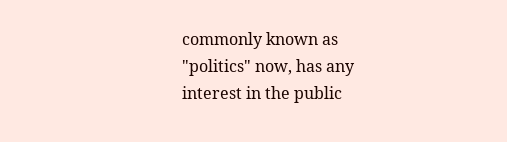commonly known as "politics" now, has any interest in the public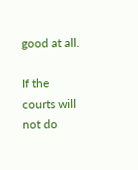good at all.

If the courts will not do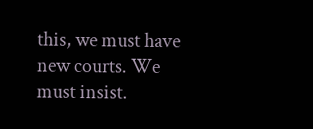this, we must have new courts. We must insist.